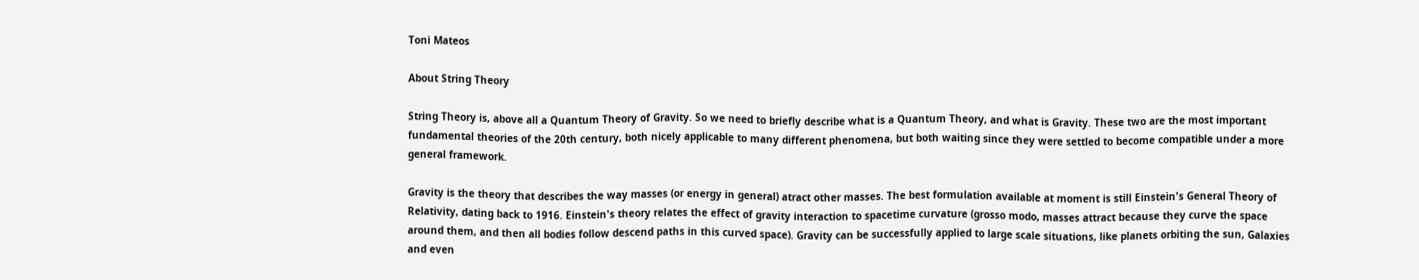Toni Mateos

About String Theory

String Theory is, above all a Quantum Theory of Gravity. So we need to briefly describe what is a Quantum Theory, and what is Gravity. These two are the most important fundamental theories of the 20th century, both nicely applicable to many different phenomena, but both waiting since they were settled to become compatible under a more general framework.

Gravity is the theory that describes the way masses (or energy in general) atract other masses. The best formulation available at moment is still Einstein's General Theory of Relativity, dating back to 1916. Einstein's theory relates the effect of gravity interaction to spacetime curvature (grosso modo, masses attract because they curve the space around them, and then all bodies follow descend paths in this curved space). Gravity can be successfully applied to large scale situations, like planets orbiting the sun, Galaxies and even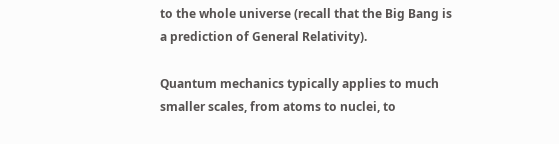to the whole universe (recall that the Big Bang is a prediction of General Relativity).

Quantum mechanics typically applies to much smaller scales, from atoms to nuclei, to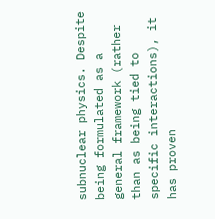subnuclear physics. Despite being formulated as a general framework (rather than as being tied to specific interactions), it has proven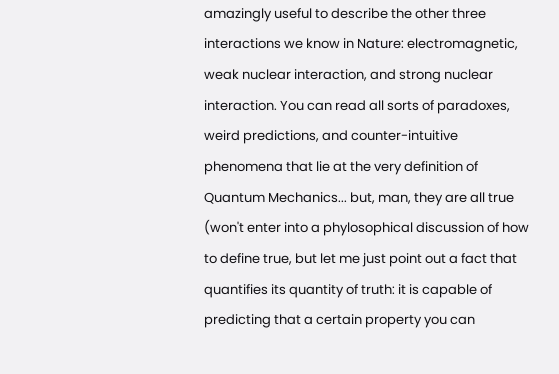amazingly useful to describe the other three interactions we know in Nature: electromagnetic, weak nuclear interaction, and strong nuclear interaction. You can read all sorts of paradoxes, weird predictions, and counter-intuitive phenomena that lie at the very definition of Quantum Mechanics... but, man, they are all true (won't enter into a phylosophical discussion of how to define true, but let me just point out a fact that quantifies its quantity of truth: it is capable of predicting that a certain property you can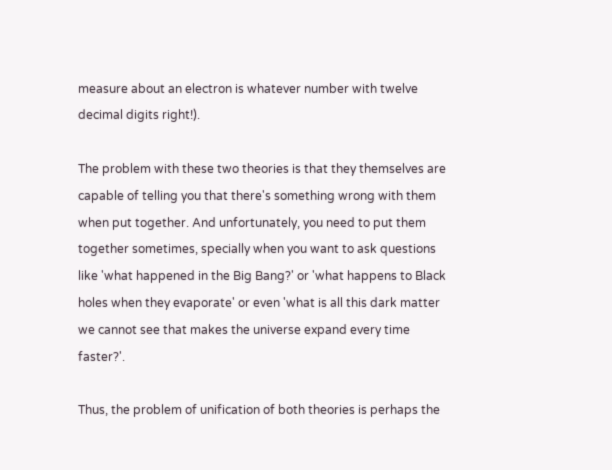measure about an electron is whatever number with twelve decimal digits right!).

The problem with these two theories is that they themselves are capable of telling you that there's something wrong with them when put together. And unfortunately, you need to put them together sometimes, specially when you want to ask questions like 'what happened in the Big Bang?' or 'what happens to Black holes when they evaporate' or even 'what is all this dark matter we cannot see that makes the universe expand every time faster?'.

Thus, the problem of unification of both theories is perhaps the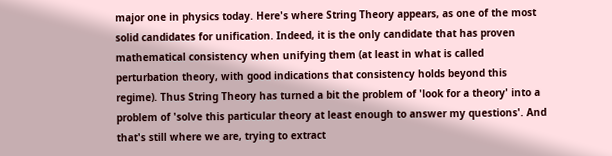major one in physics today. Here's where String Theory appears, as one of the most solid candidates for unification. Indeed, it is the only candidate that has proven mathematical consistency when unifying them (at least in what is called perturbation theory, with good indications that consistency holds beyond this regime). Thus String Theory has turned a bit the problem of 'look for a theory' into a problem of 'solve this particular theory at least enough to answer my questions'. And that's still where we are, trying to extract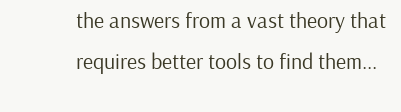the answers from a vast theory that requires better tools to find them...